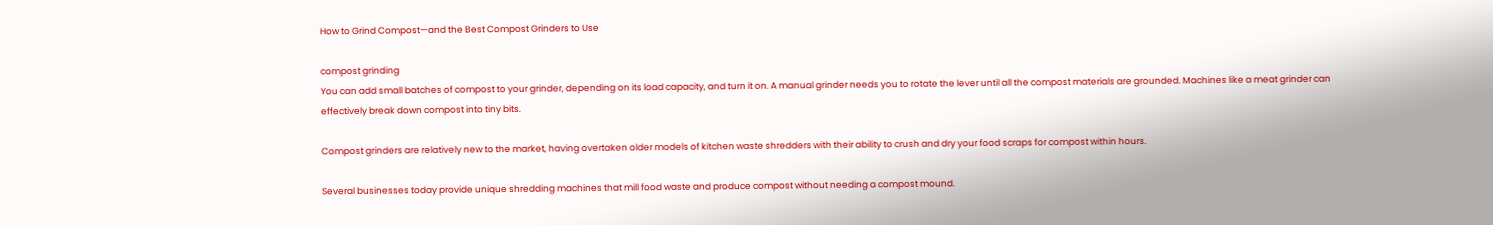How to Grind Compost—and the Best Compost Grinders to Use

compost grinding
You can add small batches of compost to your grinder, depending on its load capacity, and turn it on. A manual grinder needs you to rotate the lever until all the compost materials are grounded. Machines like a meat grinder can effectively break down compost into tiny bits.

Compost grinders are relatively new to the market, having overtaken older models of kitchen waste shredders with their ability to crush and dry your food scraps for compost within hours.

Several businesses today provide unique shredding machines that mill food waste and produce compost without needing a compost mound.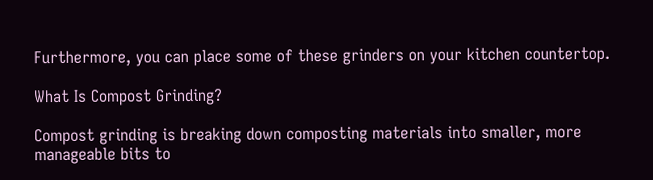Furthermore, you can place some of these grinders on your kitchen countertop.

What Is Compost Grinding?

Compost grinding is breaking down composting materials into smaller, more manageable bits to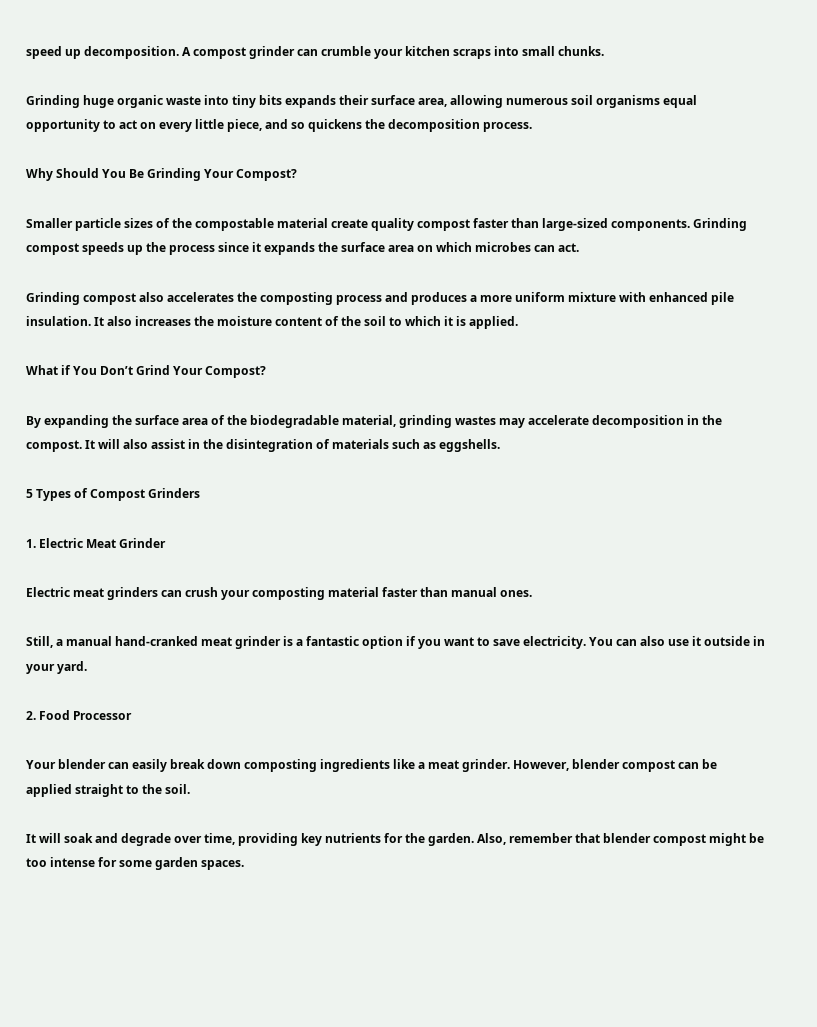speed up decomposition. A compost grinder can crumble your kitchen scraps into small chunks.

Grinding huge organic waste into tiny bits expands their surface area, allowing numerous soil organisms equal opportunity to act on every little piece, and so quickens the decomposition process.

Why Should You Be Grinding Your Compost?

Smaller particle sizes of the compostable material create quality compost faster than large-sized components. Grinding compost speeds up the process since it expands the surface area on which microbes can act.

Grinding compost also accelerates the composting process and produces a more uniform mixture with enhanced pile insulation. It also increases the moisture content of the soil to which it is applied.

What if You Don’t Grind Your Compost?

By expanding the surface area of the biodegradable material, grinding wastes may accelerate decomposition in the compost. It will also assist in the disintegration of materials such as eggshells.

5 Types of Compost Grinders

1. Electric Meat Grinder

Electric meat grinders can crush your composting material faster than manual ones.

Still, a manual hand-cranked meat grinder is a fantastic option if you want to save electricity. You can also use it outside in your yard.

2. Food Processor

Your blender can easily break down composting ingredients like a meat grinder. However, blender compost can be applied straight to the soil.

It will soak and degrade over time, providing key nutrients for the garden. Also, remember that blender compost might be too intense for some garden spaces.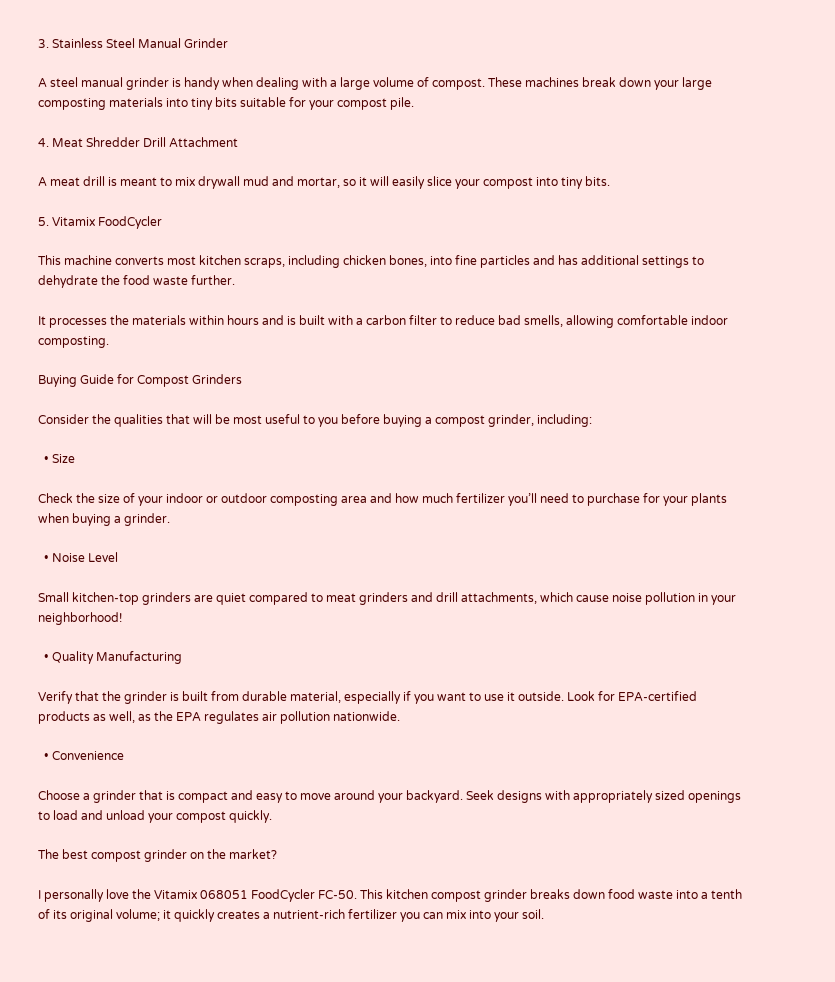3. Stainless Steel Manual Grinder

A steel manual grinder is handy when dealing with a large volume of compost. These machines break down your large composting materials into tiny bits suitable for your compost pile.

4. Meat Shredder Drill Attachment

A meat drill is meant to mix drywall mud and mortar, so it will easily slice your compost into tiny bits.

5. Vitamix FoodCycler

This machine converts most kitchen scraps, including chicken bones, into fine particles and has additional settings to dehydrate the food waste further.

It processes the materials within hours and is built with a carbon filter to reduce bad smells, allowing comfortable indoor composting.

Buying Guide for Compost Grinders

Consider the qualities that will be most useful to you before buying a compost grinder, including:

  • Size

Check the size of your indoor or outdoor composting area and how much fertilizer you’ll need to purchase for your plants when buying a grinder.

  • Noise Level

Small kitchen-top grinders are quiet compared to meat grinders and drill attachments, which cause noise pollution in your neighborhood!

  • Quality Manufacturing

Verify that the grinder is built from durable material, especially if you want to use it outside. Look for EPA-certified products as well, as the EPA regulates air pollution nationwide.

  • Convenience

Choose a grinder that is compact and easy to move around your backyard. Seek designs with appropriately sized openings to load and unload your compost quickly.

The best compost grinder on the market?

I personally love the Vitamix 068051 FoodCycler FC-50. This kitchen compost grinder breaks down food waste into a tenth of its original volume; it quickly creates a nutrient-rich fertilizer you can mix into your soil.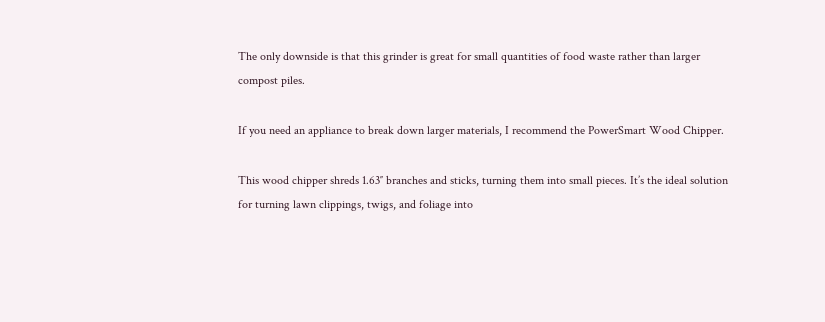The only downside is that this grinder is great for small quantities of food waste rather than larger compost piles.

If you need an appliance to break down larger materials, I recommend the PowerSmart Wood Chipper.

This wood chipper shreds 1.63″ branches and sticks, turning them into small pieces. It’s the ideal solution for turning lawn clippings, twigs, and foliage into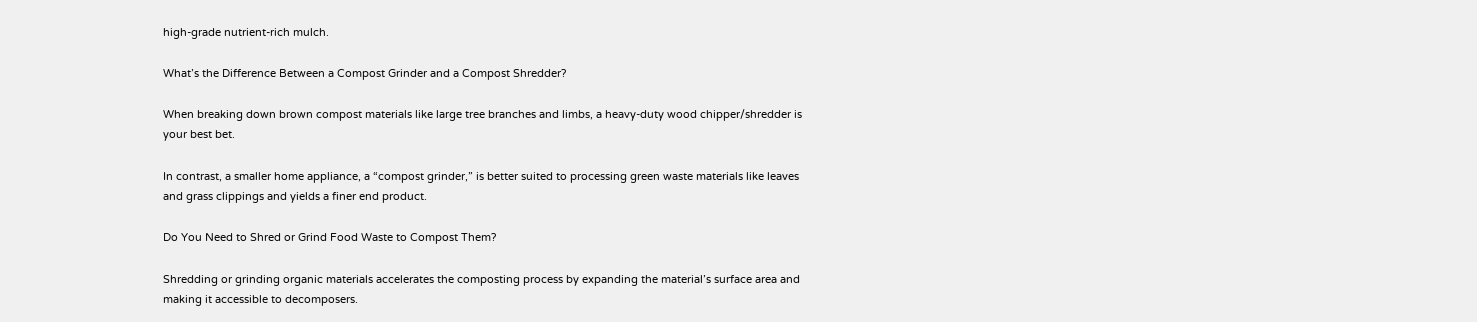high-grade nutrient-rich mulch.

What’s the Difference Between a Compost Grinder and a Compost Shredder?

When breaking down brown compost materials like large tree branches and limbs, a heavy-duty wood chipper/shredder is your best bet.

In contrast, a smaller home appliance, a “compost grinder,” is better suited to processing green waste materials like leaves and grass clippings and yields a finer end product.

Do You Need to Shred or Grind Food Waste to Compost Them?

Shredding or grinding organic materials accelerates the composting process by expanding the material’s surface area and making it accessible to decomposers.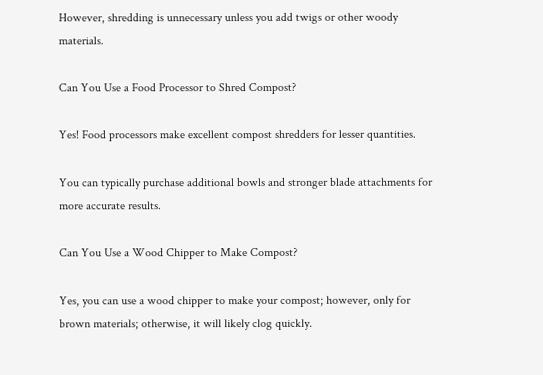However, shredding is unnecessary unless you add twigs or other woody materials.

Can You Use a Food Processor to Shred Compost?

Yes! Food processors make excellent compost shredders for lesser quantities.

You can typically purchase additional bowls and stronger blade attachments for more accurate results.

Can You Use a Wood Chipper to Make Compost?

Yes, you can use a wood chipper to make your compost; however, only for brown materials; otherwise, it will likely clog quickly.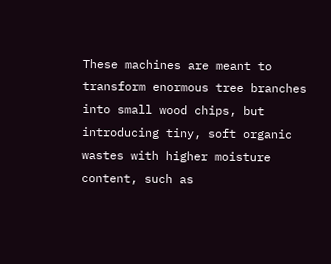These machines are meant to transform enormous tree branches into small wood chips, but introducing tiny, soft organic wastes with higher moisture content, such as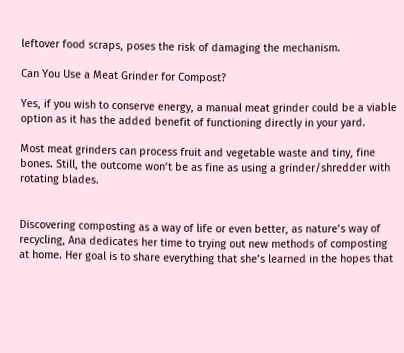leftover food scraps, poses the risk of damaging the mechanism.

Can You Use a Meat Grinder for Compost?

Yes, if you wish to conserve energy, a manual meat grinder could be a viable option as it has the added benefit of functioning directly in your yard.

Most meat grinders can process fruit and vegetable waste and tiny, fine bones. Still, the outcome won’t be as fine as using a grinder/shredder with rotating blades.


Discovering composting as a way of life or even better, as nature’s way of recycling, Ana dedicates her time to trying out new methods of composting at home. Her goal is to share everything that she’s learned in the hopes that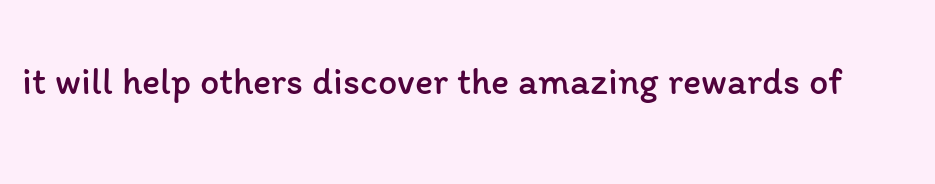it will help others discover the amazing rewards of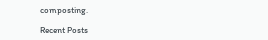composting.

Recent Posts